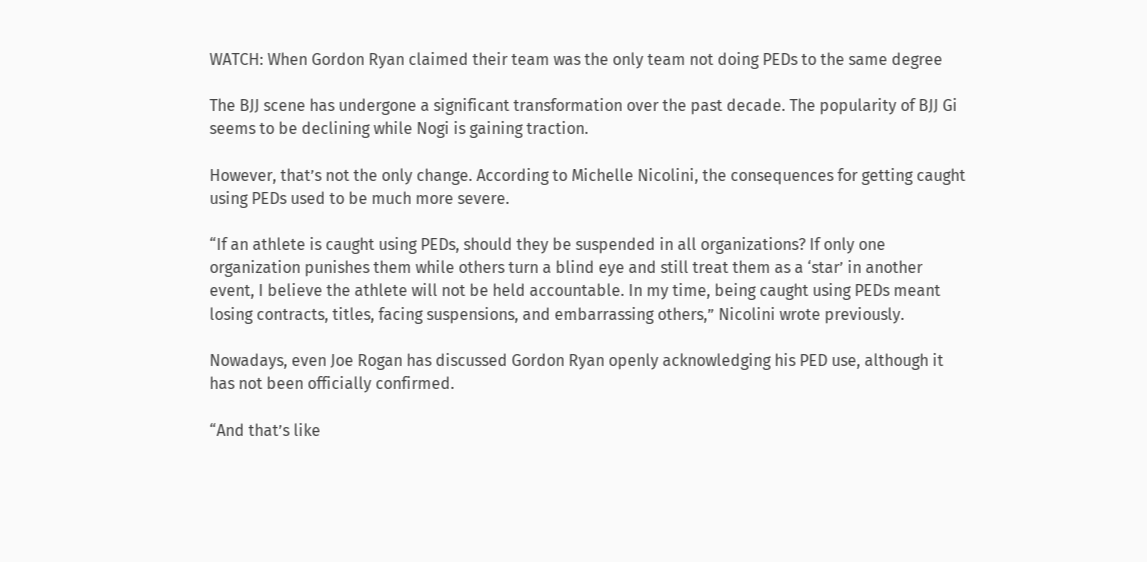WATCH: When Gordon Ryan claimed their team was the only team not doing PEDs to the same degree

The BJJ scene has undergone a significant transformation over the past decade. The popularity of BJJ Gi seems to be declining while Nogi is gaining traction.

However, that’s not the only change. According to Michelle Nicolini, the consequences for getting caught using PEDs used to be much more severe.

“If an athlete is caught using PEDs, should they be suspended in all organizations? If only one organization punishes them while others turn a blind eye and still treat them as a ‘star’ in another event, I believe the athlete will not be held accountable. In my time, being caught using PEDs meant losing contracts, titles, facing suspensions, and embarrassing others,” Nicolini wrote previously.

Nowadays, even Joe Rogan has discussed Gordon Ryan openly acknowledging his PED use, although it has not been officially confirmed.

“And that’s like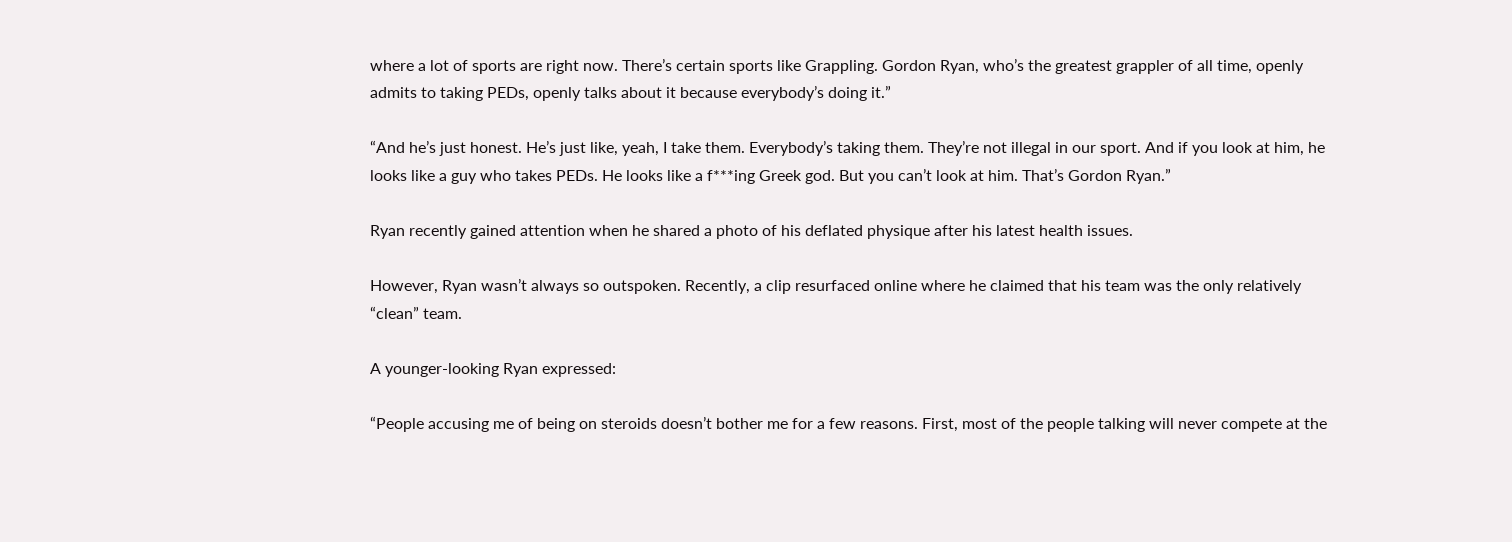where a lot of sports are right now. There’s certain sports like Grappling. Gordon Ryan, who’s the greatest grappler of all time, openly admits to taking PEDs, openly talks about it because everybody’s doing it.”

“And he’s just honest. He’s just like, yeah, I take them. Everybody’s taking them. They’re not illegal in our sport. And if you look at him, he looks like a guy who takes PEDs. He looks like a f***ing Greek god. But you can’t look at him. That’s Gordon Ryan.”

Ryan recently gained attention when he shared a photo of his deflated physique after his latest health issues.

However, Ryan wasn’t always so outspoken. Recently, a clip resurfaced online where he claimed that his team was the only relatively “clean” team.

A younger-looking Ryan expressed:

“People accusing me of being on steroids doesn’t bother me for a few reasons. First, most of the people talking will never compete at the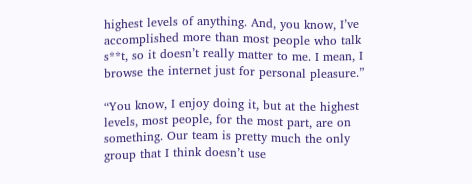highest levels of anything. And, you know, I’ve accomplished more than most people who talk s**t, so it doesn’t really matter to me. I mean, I browse the internet just for personal pleasure.”

“You know, I enjoy doing it, but at the highest levels, most people, for the most part, are on something. Our team is pretty much the only group that I think doesn’t use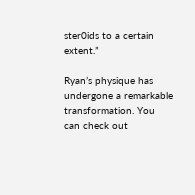ster0ids to a certain extent.”

Ryan’s physique has undergone a remarkable transformation. You can check out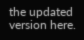the updated version here.